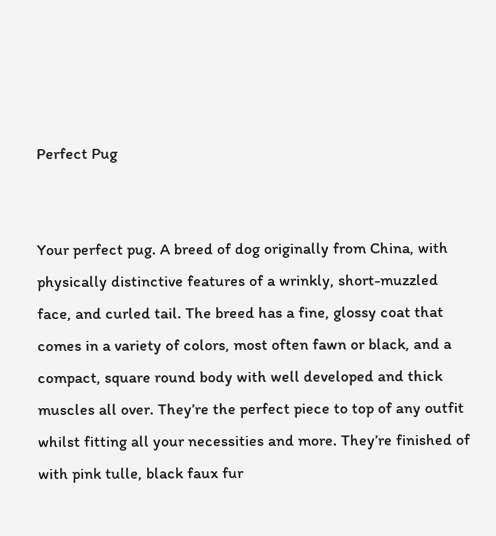Perfect Pug


Your perfect pug. A breed of dog originally from China, with physically distinctive features of a wrinkly, short-muzzled face, and curled tail. The breed has a fine, glossy coat that comes in a variety of colors, most often fawn or black, and a compact, square round body with well developed and thick muscles all over. They’re the perfect piece to top of any outfit whilst fitting all your necessities and more. They’re finished of with pink tulle, black faux fur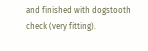and finished with dogstooth check (very fitting).